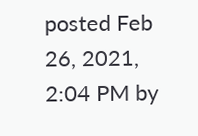posted Feb 26, 2021, 2:04 PM by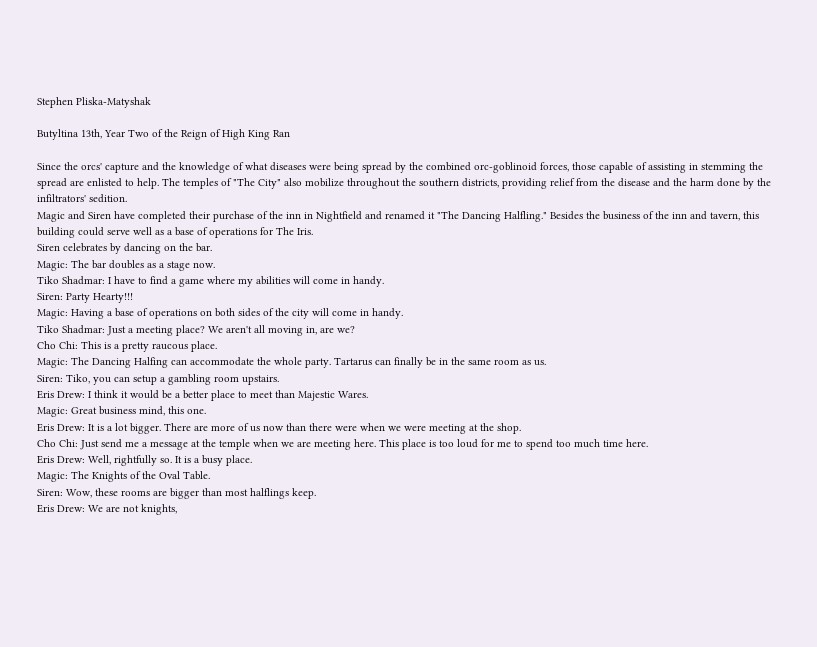Stephen Pliska-Matyshak

Butyltina 13th, Year Two of the Reign of High King Ran

Since the orcs' capture and the knowledge of what diseases were being spread by the combined orc-goblinoid forces, those capable of assisting in stemming the spread are enlisted to help. The temples of "The City" also mobilize throughout the southern districts, providing relief from the disease and the harm done by the infiltrators' sedition.
Magic and Siren have completed their purchase of the inn in Nightfield and renamed it "The Dancing Halfling." Besides the business of the inn and tavern, this building could serve well as a base of operations for The Iris.
Siren celebrates by dancing on the bar.
Magic: The bar doubles as a stage now.
Tiko Shadmar: I have to find a game where my abilities will come in handy.
Siren: Party Hearty!!!
Magic: Having a base of operations on both sides of the city will come in handy.
Tiko Shadmar: Just a meeting place? We aren't all moving in, are we?
Cho Chi: This is a pretty raucous place.
Magic: The Dancing Halfing can accommodate the whole party. Tartarus can finally be in the same room as us.
Siren: Tiko, you can setup a gambling room upstairs.
Eris Drew: I think it would be a better place to meet than Majestic Wares.
Magic: Great business mind, this one.
Eris Drew: It is a lot bigger. There are more of us now than there were when we were meeting at the shop.
Cho Chi: Just send me a message at the temple when we are meeting here. This place is too loud for me to spend too much time here.
Eris Drew: Well, rightfully so. It is a busy place.
Magic: The Knights of the Oval Table.
Siren: Wow, these rooms are bigger than most halflings keep.
Eris Drew: We are not knights,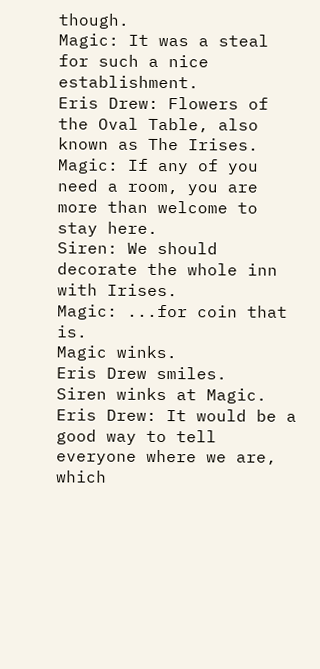though.
Magic: It was a steal for such a nice establishment.
Eris Drew: Flowers of the Oval Table, also known as The Irises.
Magic: If any of you need a room, you are more than welcome to stay here.
Siren: We should decorate the whole inn with Irises.
Magic: ...for coin that is.
Magic winks.
Eris Drew smiles.
Siren winks at Magic.
Eris Drew: It would be a good way to tell everyone where we are, which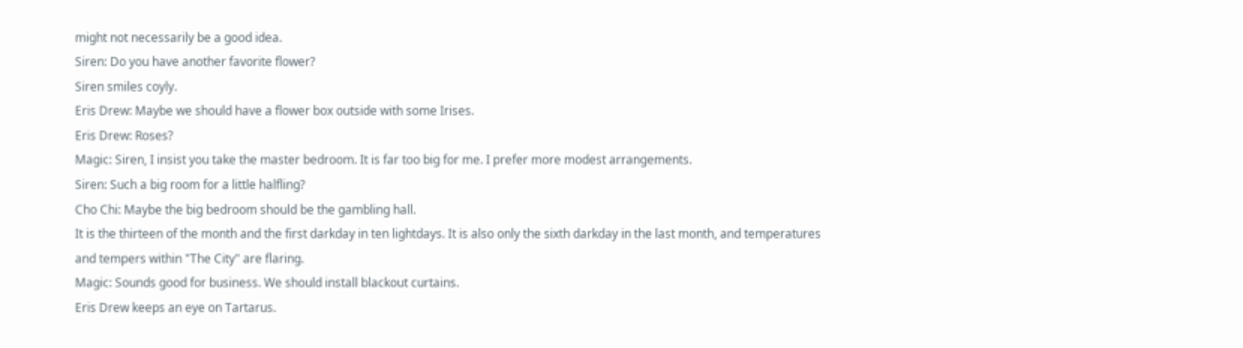might not necessarily be a good idea.
Siren: Do you have another favorite flower?
Siren smiles coyly.
Eris Drew: Maybe we should have a flower box outside with some Irises.
Eris Drew: Roses?
Magic: Siren, I insist you take the master bedroom. It is far too big for me. I prefer more modest arrangements.
Siren: Such a big room for a little halfling?
Cho Chi: Maybe the big bedroom should be the gambling hall.
It is the thirteen of the month and the first darkday in ten lightdays. It is also only the sixth darkday in the last month, and temperatures and tempers within "The City" are flaring.
Magic: Sounds good for business. We should install blackout curtains.
Eris Drew keeps an eye on Tartarus.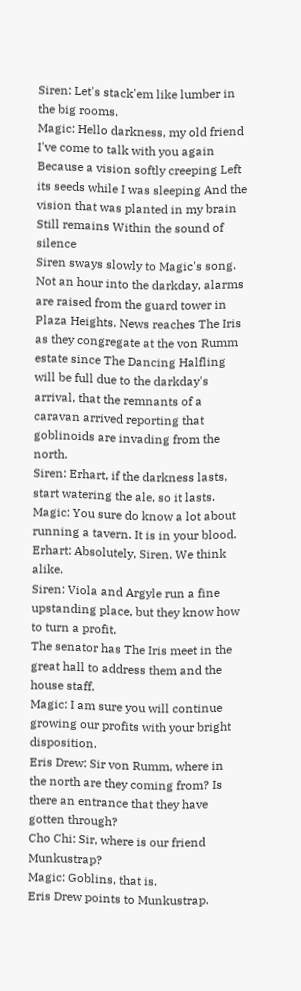Siren: Let's stack'em like lumber in the big rooms.
Magic: Hello darkness, my old friend I've come to talk with you again Because a vision softly creeping Left its seeds while I was sleeping And the vision that was planted in my brain Still remains Within the sound of silence
Siren sways slowly to Magic's song.
Not an hour into the darkday, alarms are raised from the guard tower in Plaza Heights. News reaches The Iris as they congregate at the von Rumm estate since The Dancing Halfling will be full due to the darkday's arrival, that the remnants of a caravan arrived reporting that goblinoids are invading from the north.
Siren: Erhart, if the darkness lasts, start watering the ale, so it lasts.
Magic: You sure do know a lot about running a tavern. It is in your blood.
Erhart: Absolutely, Siren. We think alike.
Siren: Viola and Argyle run a fine upstanding place, but they know how to turn a profit.
The senator has The Iris meet in the great hall to address them and the house staff.
Magic: I am sure you will continue growing our profits with your bright disposition.
Eris Drew: Sir von Rumm, where in the north are they coming from? Is there an entrance that they have gotten through?
Cho Chi: Sir, where is our friend Munkustrap?
Magic: Goblins, that is.
Eris Drew points to Munkustrap.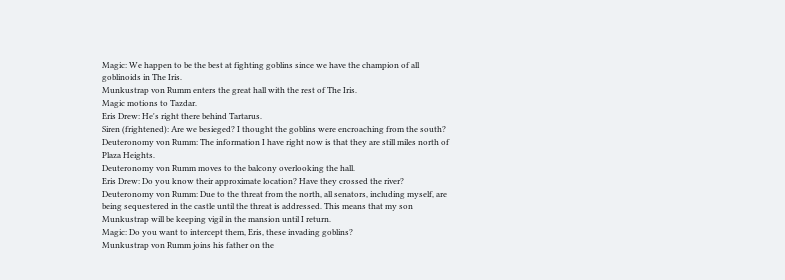Magic: We happen to be the best at fighting goblins since we have the champion of all goblinoids in The Iris.
Munkustrap von Rumm enters the great hall with the rest of The Iris.
Magic motions to Tazdar.
Eris Drew: He's right there behind Tartarus.
Siren (frightened): Are we besieged? I thought the goblins were encroaching from the south?
Deuteronomy von Rumm: The information I have right now is that they are still miles north of Plaza Heights.
Deuteronomy von Rumm moves to the balcony overlooking the hall.
Eris Drew: Do you know their approximate location? Have they crossed the river?
Deuteronomy von Rumm: Due to the threat from the north, all senators, including myself, are being sequestered in the castle until the threat is addressed. This means that my son Munkustrap will be keeping vigil in the mansion until I return.
Magic: Do you want to intercept them, Eris, these invading goblins?
Munkustrap von Rumm joins his father on the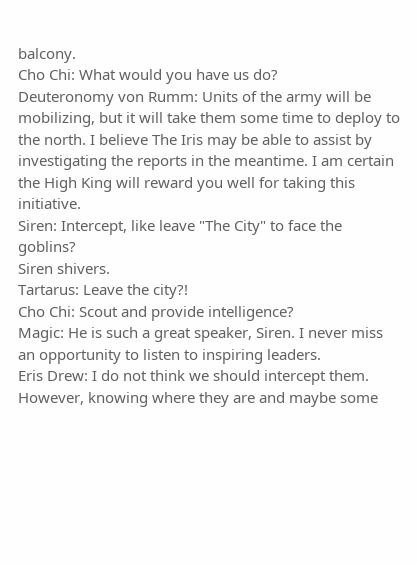balcony.
Cho Chi: What would you have us do?
Deuteronomy von Rumm: Units of the army will be mobilizing, but it will take them some time to deploy to the north. I believe The Iris may be able to assist by investigating the reports in the meantime. I am certain the High King will reward you well for taking this initiative.
Siren: Intercept, like leave "The City" to face the goblins?
Siren shivers.
Tartarus: Leave the city?!
Cho Chi: Scout and provide intelligence?
Magic: He is such a great speaker, Siren. I never miss an opportunity to listen to inspiring leaders.
Eris Drew: I do not think we should intercept them. However, knowing where they are and maybe some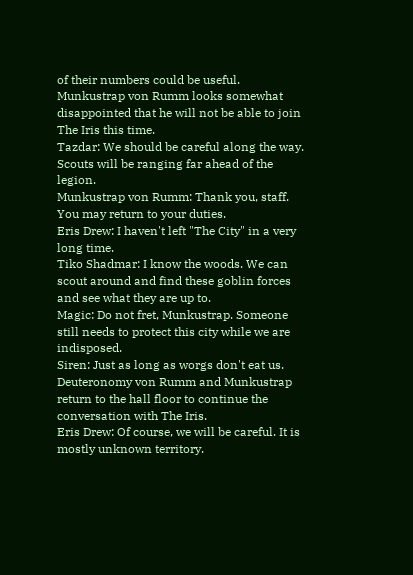of their numbers could be useful.
Munkustrap von Rumm looks somewhat disappointed that he will not be able to join The Iris this time.
Tazdar: We should be careful along the way. Scouts will be ranging far ahead of the legion.
Munkustrap von Rumm: Thank you, staff. You may return to your duties.
Eris Drew: I haven't left "The City" in a very long time.
Tiko Shadmar: I know the woods. We can scout around and find these goblin forces and see what they are up to.
Magic: Do not fret, Munkustrap. Someone still needs to protect this city while we are indisposed.
Siren: Just as long as worgs don't eat us.
Deuteronomy von Rumm and Munkustrap return to the hall floor to continue the conversation with The Iris.
Eris Drew: Of course, we will be careful. It is mostly unknown territory.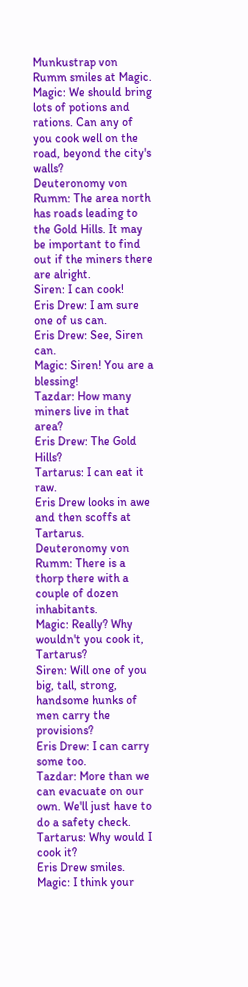Munkustrap von Rumm smiles at Magic.
Magic: We should bring lots of potions and rations. Can any of you cook well on the road, beyond the city's walls?
Deuteronomy von Rumm: The area north has roads leading to the Gold Hills. It may be important to find out if the miners there are alright.
Siren: I can cook!
Eris Drew: I am sure one of us can.
Eris Drew: See, Siren can.
Magic: Siren! You are a blessing!
Tazdar: How many miners live in that area?
Eris Drew: The Gold Hills?
Tartarus: I can eat it raw.
Eris Drew looks in awe and then scoffs at Tartarus.
Deuteronomy von Rumm: There is a thorp there with a couple of dozen inhabitants.
Magic: Really? Why wouldn't you cook it, Tartarus?
Siren: Will one of you big, tall, strong, handsome hunks of men carry the provisions?
Eris Drew: I can carry some too.
Tazdar: More than we can evacuate on our own. We'll just have to do a safety check.
Tartarus: Why would I cook it?
Eris Drew smiles.
Magic: I think your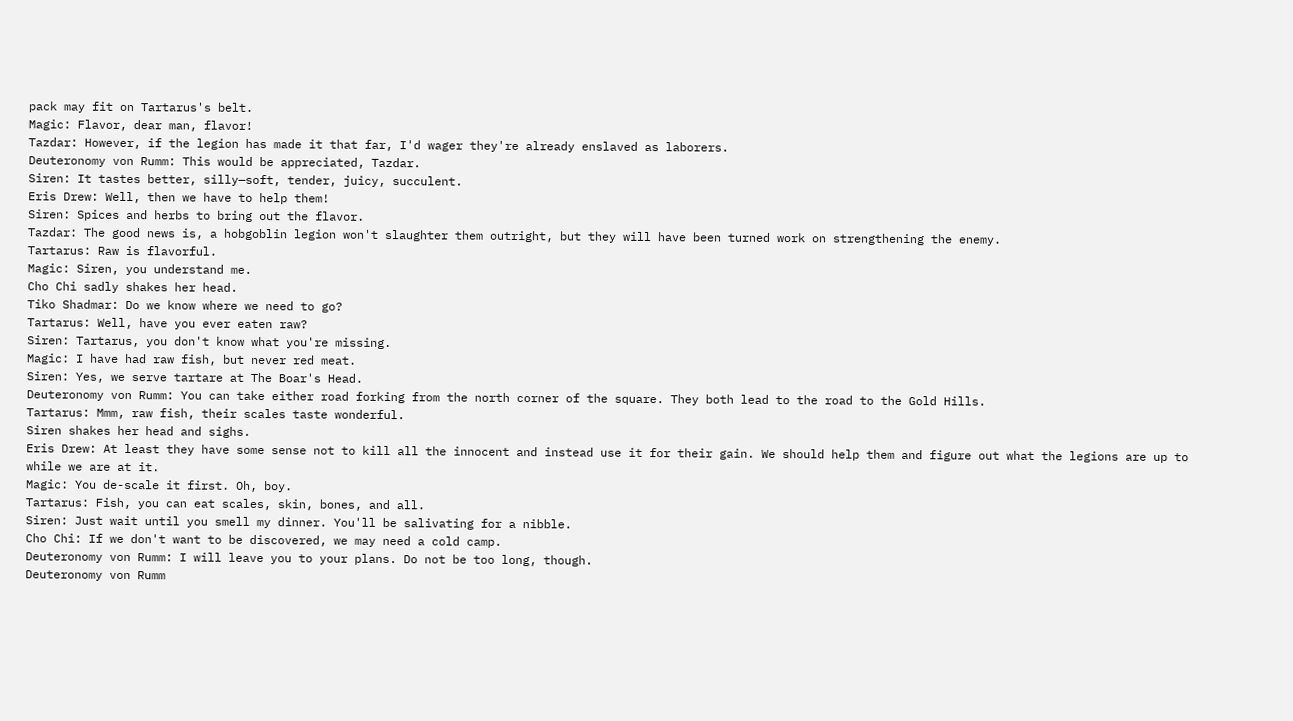pack may fit on Tartarus's belt.
Magic: Flavor, dear man, flavor!
Tazdar: However, if the legion has made it that far, I'd wager they're already enslaved as laborers.
Deuteronomy von Rumm: This would be appreciated, Tazdar.
Siren: It tastes better, silly—soft, tender, juicy, succulent.
Eris Drew: Well, then we have to help them!
Siren: Spices and herbs to bring out the flavor.
Tazdar: The good news is, a hobgoblin legion won't slaughter them outright, but they will have been turned work on strengthening the enemy.
Tartarus: Raw is flavorful.
Magic: Siren, you understand me.
Cho Chi sadly shakes her head.
Tiko Shadmar: Do we know where we need to go?
Tartarus: Well, have you ever eaten raw?
Siren: Tartarus, you don't know what you're missing.
Magic: I have had raw fish, but never red meat.
Siren: Yes, we serve tartare at The Boar's Head.
Deuteronomy von Rumm: You can take either road forking from the north corner of the square. They both lead to the road to the Gold Hills.
Tartarus: Mmm, raw fish, their scales taste wonderful.
Siren shakes her head and sighs.
Eris Drew: At least they have some sense not to kill all the innocent and instead use it for their gain. We should help them and figure out what the legions are up to while we are at it.
Magic: You de-scale it first. Oh, boy.
Tartarus: Fish, you can eat scales, skin, bones, and all.
Siren: Just wait until you smell my dinner. You'll be salivating for a nibble.
Cho Chi: If we don't want to be discovered, we may need a cold camp.
Deuteronomy von Rumm: I will leave you to your plans. Do not be too long, though.
Deuteronomy von Rumm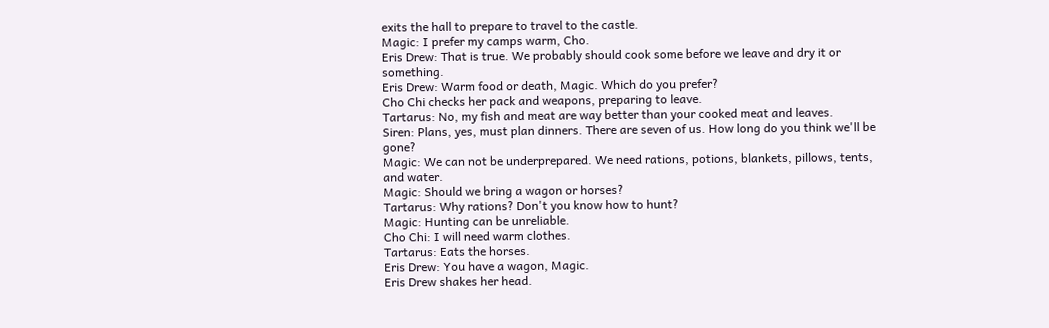exits the hall to prepare to travel to the castle.
Magic: I prefer my camps warm, Cho.
Eris Drew: That is true. We probably should cook some before we leave and dry it or something.
Eris Drew: Warm food or death, Magic. Which do you prefer?
Cho Chi checks her pack and weapons, preparing to leave.
Tartarus: No, my fish and meat are way better than your cooked meat and leaves.
Siren: Plans, yes, must plan dinners. There are seven of us. How long do you think we'll be gone?
Magic: We can not be underprepared. We need rations, potions, blankets, pillows, tents, and water.
Magic: Should we bring a wagon or horses?
Tartarus: Why rations? Don't you know how to hunt?
Magic: Hunting can be unreliable.
Cho Chi: I will need warm clothes.
Tartarus: Eats the horses.
Eris Drew: You have a wagon, Magic.
Eris Drew shakes her head.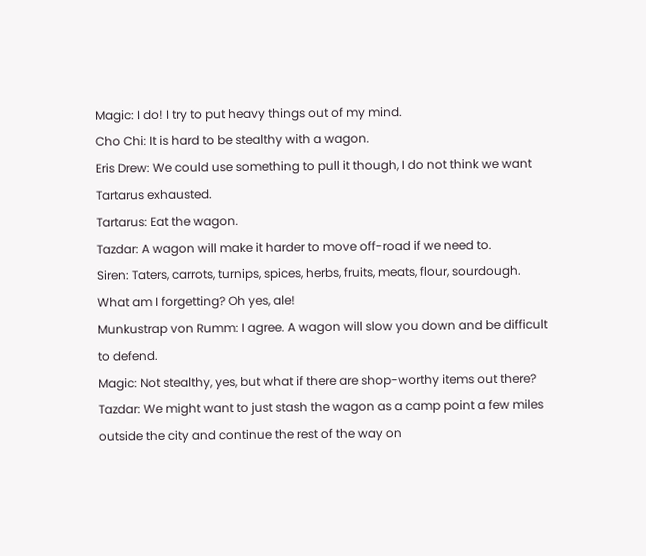Magic: I do! I try to put heavy things out of my mind.
Cho Chi: It is hard to be stealthy with a wagon.
Eris Drew: We could use something to pull it though, I do not think we want Tartarus exhausted.
Tartarus: Eat the wagon.
Tazdar: A wagon will make it harder to move off-road if we need to.
Siren: Taters, carrots, turnips, spices, herbs, fruits, meats, flour, sourdough. What am I forgetting? Oh yes, ale!
Munkustrap von Rumm: I agree. A wagon will slow you down and be difficult to defend.
Magic: Not stealthy, yes, but what if there are shop-worthy items out there?
Tazdar: We might want to just stash the wagon as a camp point a few miles outside the city and continue the rest of the way on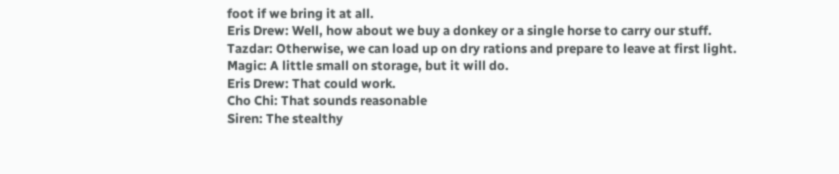foot if we bring it at all.
Eris Drew: Well, how about we buy a donkey or a single horse to carry our stuff.
Tazdar: Otherwise, we can load up on dry rations and prepare to leave at first light.
Magic: A little small on storage, but it will do.
Eris Drew: That could work.
Cho Chi: That sounds reasonable
Siren: The stealthy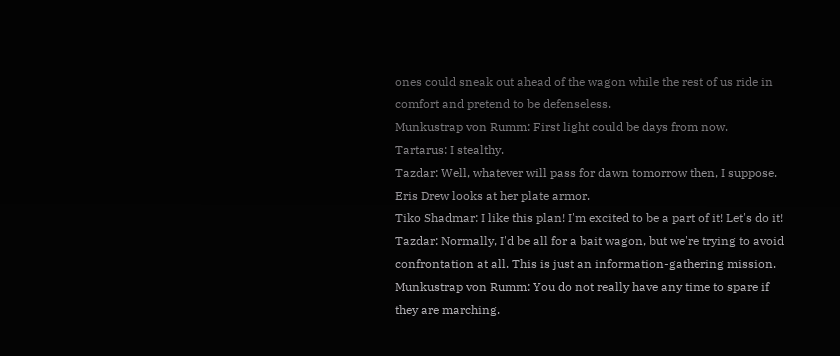ones could sneak out ahead of the wagon while the rest of us ride in comfort and pretend to be defenseless.
Munkustrap von Rumm: First light could be days from now.
Tartarus: I stealthy.
Tazdar: Well, whatever will pass for dawn tomorrow then, I suppose.
Eris Drew looks at her plate armor.
Tiko Shadmar: I like this plan! I'm excited to be a part of it! Let's do it!
Tazdar: Normally, I'd be all for a bait wagon, but we're trying to avoid confrontation at all. This is just an information-gathering mission.
Munkustrap von Rumm: You do not really have any time to spare if they are marching.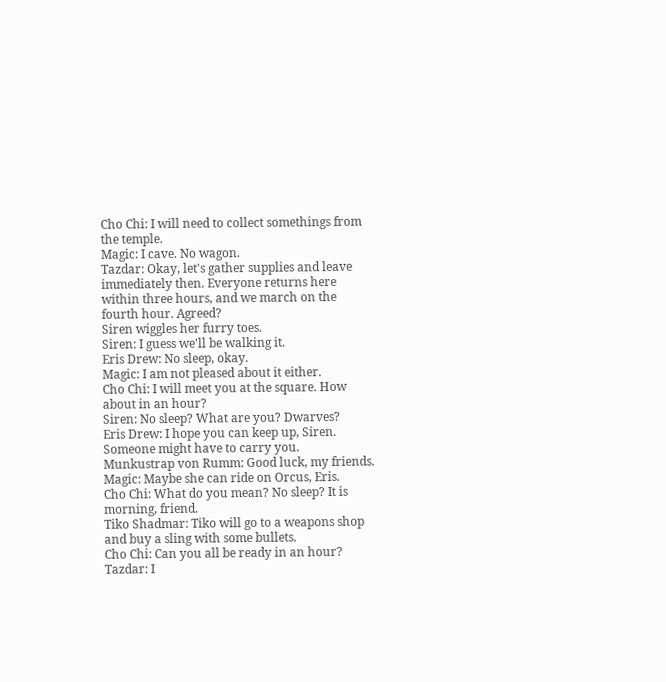Cho Chi: I will need to collect somethings from the temple.
Magic: I cave. No wagon.
Tazdar: Okay, let's gather supplies and leave immediately then. Everyone returns here within three hours, and we march on the fourth hour. Agreed?
Siren wiggles her furry toes.
Siren: I guess we'll be walking it.
Eris Drew: No sleep, okay.
Magic: I am not pleased about it either.
Cho Chi: I will meet you at the square. How about in an hour?
Siren: No sleep? What are you? Dwarves?
Eris Drew: I hope you can keep up, Siren. Someone might have to carry you.
Munkustrap von Rumm: Good luck, my friends.
Magic: Maybe she can ride on Orcus, Eris.
Cho Chi: What do you mean? No sleep? It is morning, friend.
Tiko Shadmar: Tiko will go to a weapons shop and buy a sling with some bullets.
Cho Chi: Can you all be ready in an hour?
Tazdar: I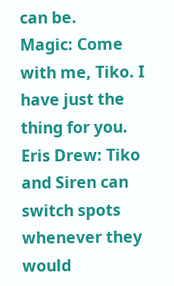can be.
Magic: Come with me, Tiko. I have just the thing for you.
Eris Drew: Tiko and Siren can switch spots whenever they would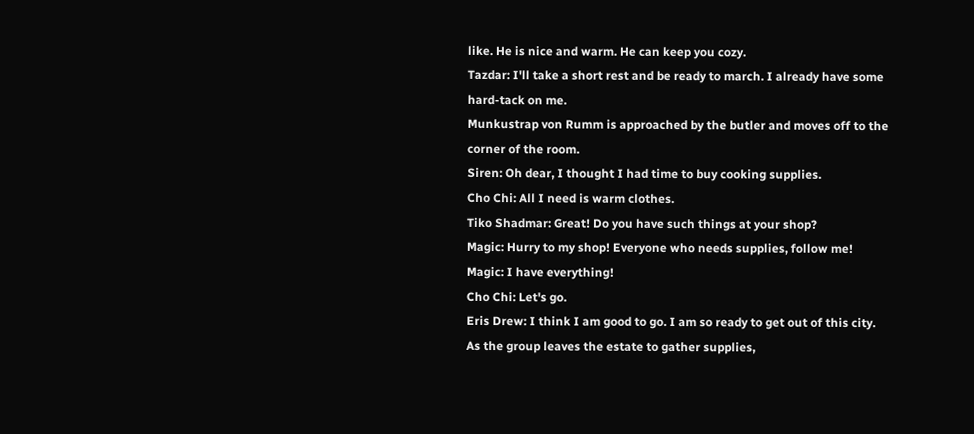like. He is nice and warm. He can keep you cozy.
Tazdar: I'll take a short rest and be ready to march. I already have some hard-tack on me.
Munkustrap von Rumm is approached by the butler and moves off to the corner of the room.
Siren: Oh dear, I thought I had time to buy cooking supplies.
Cho Chi: All I need is warm clothes.
Tiko Shadmar: Great! Do you have such things at your shop?
Magic: Hurry to my shop! Everyone who needs supplies, follow me!
Magic: I have everything!
Cho Chi: Let's go.
Eris Drew: I think I am good to go. I am so ready to get out of this city.
As the group leaves the estate to gather supplies,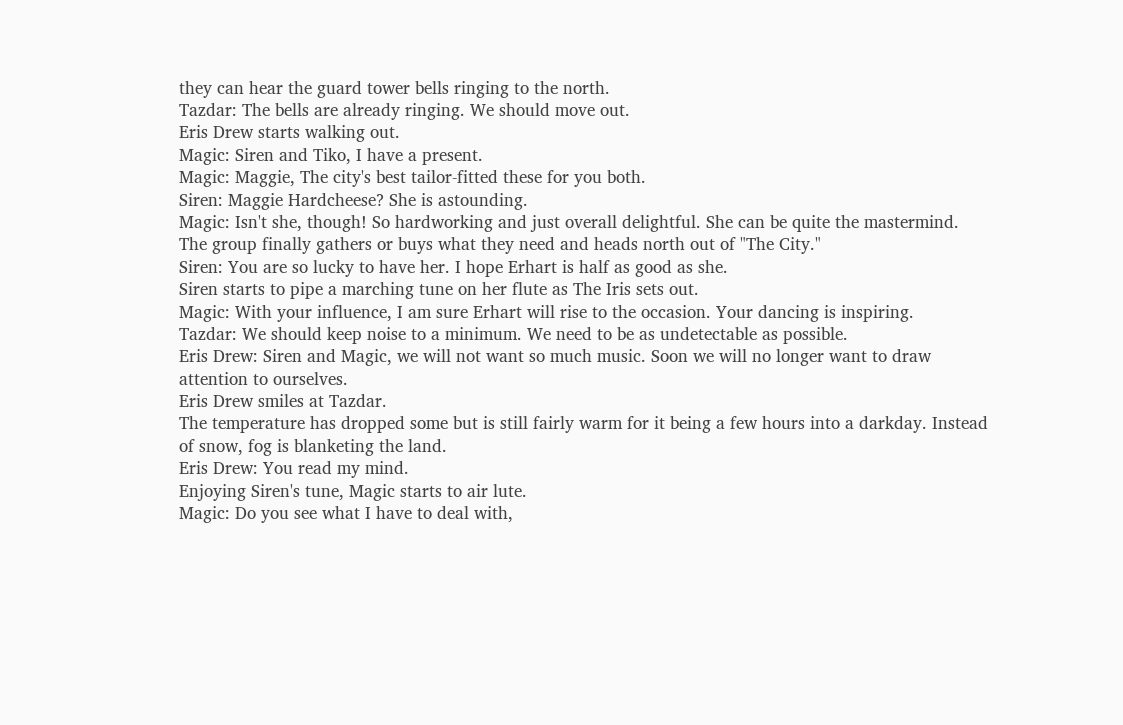they can hear the guard tower bells ringing to the north.
Tazdar: The bells are already ringing. We should move out.
Eris Drew starts walking out.
Magic: Siren and Tiko, I have a present.
Magic: Maggie, The city's best tailor-fitted these for you both.
Siren: Maggie Hardcheese? She is astounding.
Magic: Isn't she, though! So hardworking and just overall delightful. She can be quite the mastermind.
The group finally gathers or buys what they need and heads north out of "The City."
Siren: You are so lucky to have her. I hope Erhart is half as good as she.
Siren starts to pipe a marching tune on her flute as The Iris sets out.
Magic: With your influence, I am sure Erhart will rise to the occasion. Your dancing is inspiring.
Tazdar: We should keep noise to a minimum. We need to be as undetectable as possible.
Eris Drew: Siren and Magic, we will not want so much music. Soon we will no longer want to draw attention to ourselves.
Eris Drew smiles at Tazdar.
The temperature has dropped some but is still fairly warm for it being a few hours into a darkday. Instead of snow, fog is blanketing the land.
Eris Drew: You read my mind.
Enjoying Siren's tune, Magic starts to air lute.
Magic: Do you see what I have to deal with,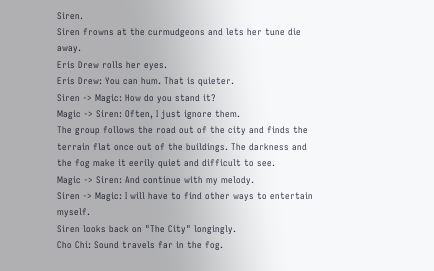Siren.
Siren frowns at the curmudgeons and lets her tune die away.
Eris Drew rolls her eyes.
Eris Drew: You can hum. That is quieter.
Siren -> Magic: How do you stand it?
Magic -> Siren: Often, I just ignore them.
The group follows the road out of the city and finds the terrain flat once out of the buildings. The darkness and the fog make it eerily quiet and difficult to see.
Magic -> Siren: And continue with my melody.
Siren -> Magic: I will have to find other ways to entertain myself.
Siren looks back on "The City" longingly.
Cho Chi: Sound travels far in the fog.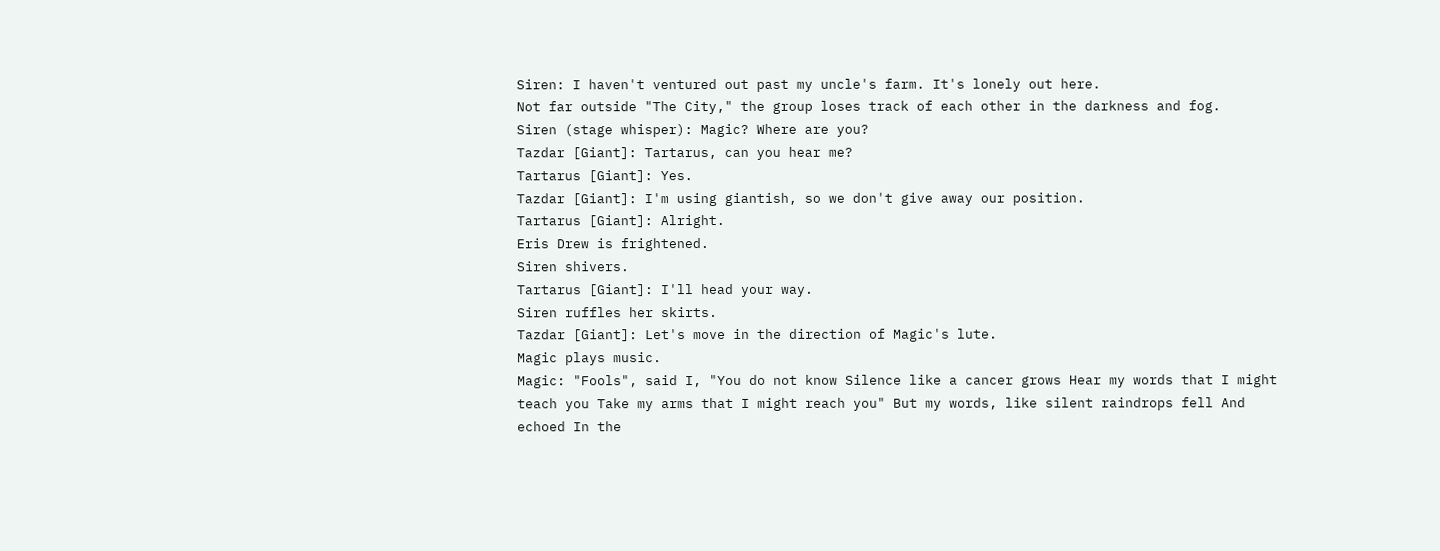Siren: I haven't ventured out past my uncle's farm. It's lonely out here.
Not far outside "The City," the group loses track of each other in the darkness and fog.
Siren (stage whisper): Magic? Where are you?
Tazdar [Giant]: Tartarus, can you hear me?
Tartarus [Giant]: Yes.
Tazdar [Giant]: I'm using giantish, so we don't give away our position.
Tartarus [Giant]: Alright.
Eris Drew is frightened.
Siren shivers.
Tartarus [Giant]: I'll head your way.
Siren ruffles her skirts.
Tazdar [Giant]: Let's move in the direction of Magic's lute.
Magic plays music.
Magic: "Fools", said I, "You do not know Silence like a cancer grows Hear my words that I might teach you Take my arms that I might reach you" But my words, like silent raindrops fell And echoed In the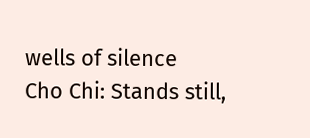wells of silence
Cho Chi: Stands still,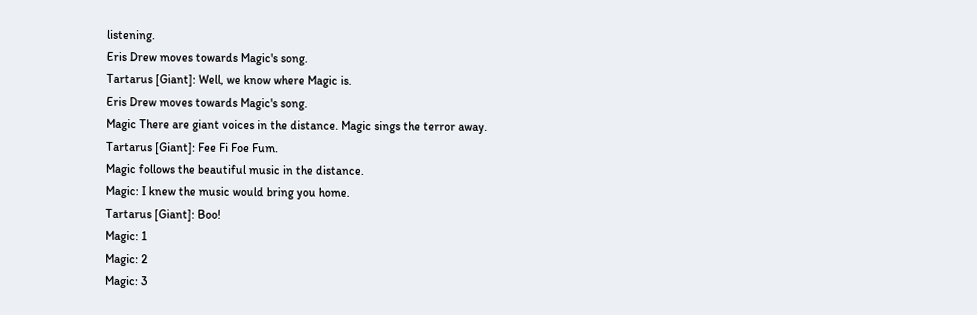listening.
Eris Drew moves towards Magic's song.
Tartarus [Giant]: Well, we know where Magic is.
Eris Drew moves towards Magic's song.
Magic There are giant voices in the distance. Magic sings the terror away.
Tartarus [Giant]: Fee Fi Foe Fum.
Magic follows the beautiful music in the distance.
Magic: I knew the music would bring you home.
Tartarus [Giant]: Boo!
Magic: 1
Magic: 2
Magic: 3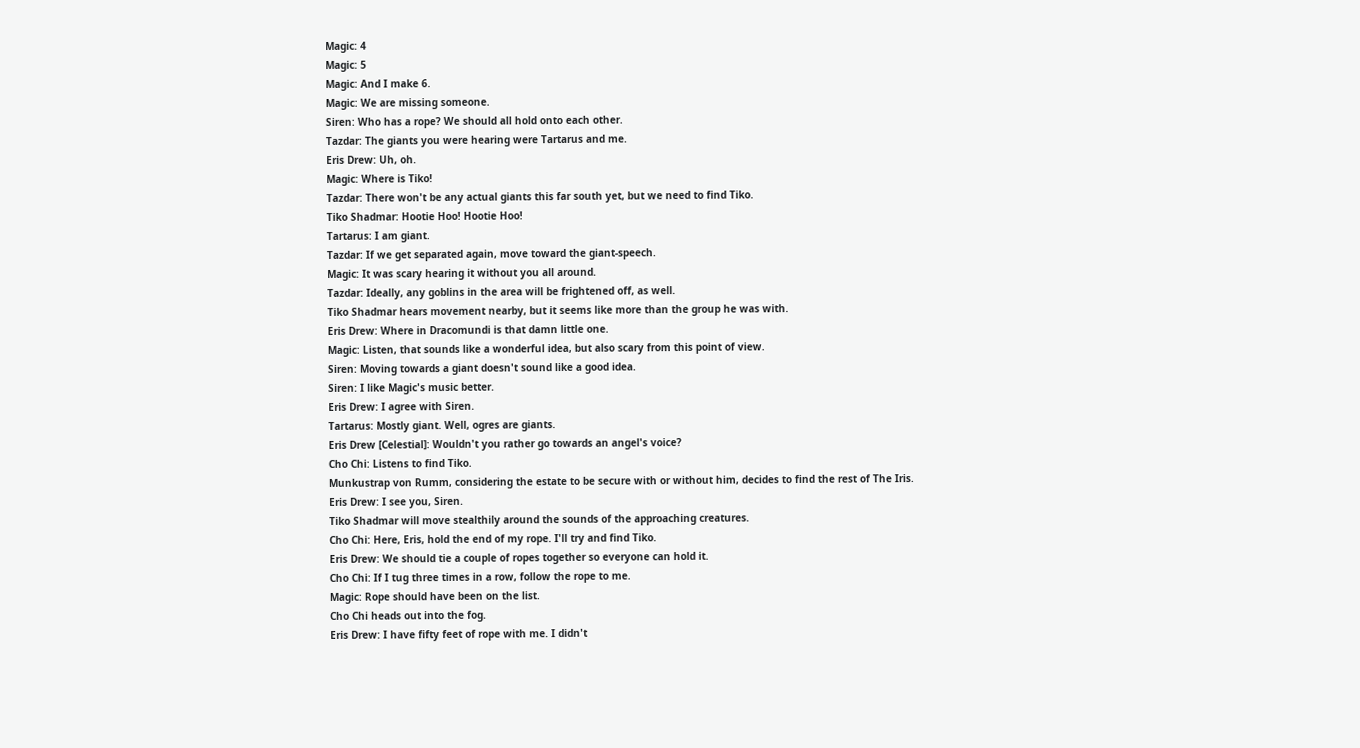Magic: 4
Magic: 5
Magic: And I make 6.
Magic: We are missing someone.
Siren: Who has a rope? We should all hold onto each other.
Tazdar: The giants you were hearing were Tartarus and me.
Eris Drew: Uh, oh.
Magic: Where is Tiko!
Tazdar: There won't be any actual giants this far south yet, but we need to find Tiko.
Tiko Shadmar: Hootie Hoo! Hootie Hoo!
Tartarus: I am giant.
Tazdar: If we get separated again, move toward the giant-speech.
Magic: It was scary hearing it without you all around.
Tazdar: Ideally, any goblins in the area will be frightened off, as well.
Tiko Shadmar hears movement nearby, but it seems like more than the group he was with.
Eris Drew: Where in Dracomundi is that damn little one.
Magic: Listen, that sounds like a wonderful idea, but also scary from this point of view.
Siren: Moving towards a giant doesn't sound like a good idea.
Siren: I like Magic's music better.
Eris Drew: I agree with Siren.
Tartarus: Mostly giant. Well, ogres are giants.
Eris Drew [Celestial]: Wouldn't you rather go towards an angel's voice?
Cho Chi: Listens to find Tiko.
Munkustrap von Rumm, considering the estate to be secure with or without him, decides to find the rest of The Iris.
Eris Drew: I see you, Siren.
Tiko Shadmar will move stealthily around the sounds of the approaching creatures.
Cho Chi: Here, Eris, hold the end of my rope. I'll try and find Tiko.
Eris Drew: We should tie a couple of ropes together so everyone can hold it.
Cho Chi: If I tug three times in a row, follow the rope to me.
Magic: Rope should have been on the list.
Cho Chi heads out into the fog.
Eris Drew: I have fifty feet of rope with me. I didn't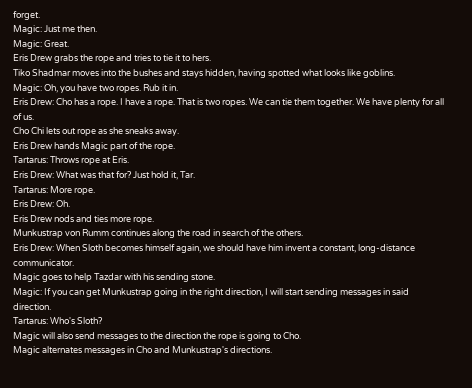forget.
Magic: Just me then.
Magic: Great.
Eris Drew grabs the rope and tries to tie it to hers.
Tiko Shadmar moves into the bushes and stays hidden, having spotted what looks like goblins.
Magic: Oh, you have two ropes. Rub it in.
Eris Drew: Cho has a rope. I have a rope. That is two ropes. We can tie them together. We have plenty for all of us.
Cho Chi lets out rope as she sneaks away.
Eris Drew hands Magic part of the rope.
Tartarus: Throws rope at Eris.
Eris Drew: What was that for? Just hold it, Tar.
Tartarus: More rope.
Eris Drew: Oh.
Eris Drew nods and ties more rope.
Munkustrap von Rumm continues along the road in search of the others.
Eris Drew: When Sloth becomes himself again, we should have him invent a constant, long-distance communicator.
Magic goes to help Tazdar with his sending stone.
Magic: If you can get Munkustrap going in the right direction, I will start sending messages in said direction.
Tartarus: Who's Sloth?
Magic will also send messages to the direction the rope is going to Cho.
Magic alternates messages in Cho and Munkustrap's directions.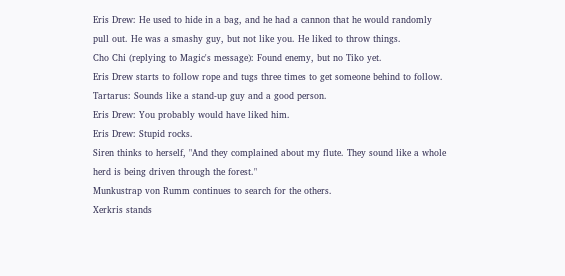Eris Drew: He used to hide in a bag, and he had a cannon that he would randomly pull out. He was a smashy guy, but not like you. He liked to throw things.
Cho Chi (replying to Magic's message): Found enemy, but no Tiko yet.
Eris Drew starts to follow rope and tugs three times to get someone behind to follow.
Tartarus: Sounds like a stand-up guy and a good person.
Eris Drew: You probably would have liked him.
Eris Drew: Stupid rocks.
Siren thinks to herself, "And they complained about my flute. They sound like a whole herd is being driven through the forest."
Munkustrap von Rumm continues to search for the others.
Xerkris stands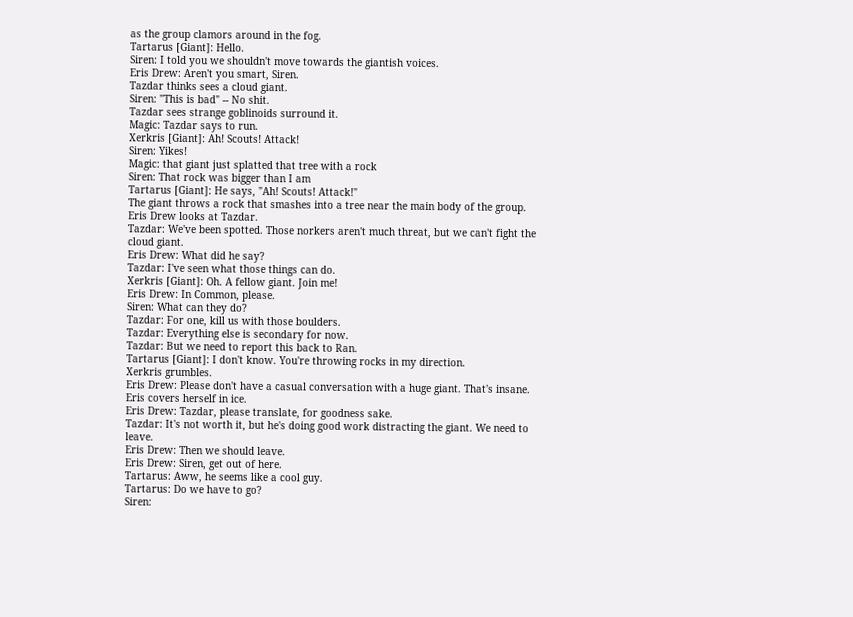as the group clamors around in the fog.
Tartarus [Giant]: Hello.
Siren: I told you we shouldn't move towards the giantish voices.
Eris Drew: Aren't you smart, Siren.
Tazdar thinks sees a cloud giant.
Siren: "This is bad" -- No shit.
Tazdar sees strange goblinoids surround it.
Magic: Tazdar says to run.
Xerkris [Giant]: Ah! Scouts! Attack!
Siren: Yikes!
Magic: that giant just splatted that tree with a rock
Siren: That rock was bigger than I am
Tartarus [Giant]: He says, "Ah! Scouts! Attack!"
The giant throws a rock that smashes into a tree near the main body of the group.
Eris Drew looks at Tazdar.
Tazdar: We've been spotted. Those norkers aren't much threat, but we can't fight the cloud giant.
Eris Drew: What did he say?
Tazdar: I've seen what those things can do.
Xerkris [Giant]: Oh. A fellow giant. Join me!
Eris Drew: In Common, please.
Siren: What can they do?
Tazdar: For one, kill us with those boulders.
Tazdar: Everything else is secondary for now.
Tazdar: But we need to report this back to Ran.
Tartarus [Giant]: I don't know. You're throwing rocks in my direction.
Xerkris grumbles.
Eris Drew: Please don't have a casual conversation with a huge giant. That's insane.
Eris covers herself in ice.
Eris Drew: Tazdar, please translate, for goodness sake.
Tazdar: It's not worth it, but he's doing good work distracting the giant. We need to leave.
Eris Drew: Then we should leave.
Eris Drew: Siren, get out of here.
Tartarus: Aww, he seems like a cool guy.
Tartarus: Do we have to go?
Siren: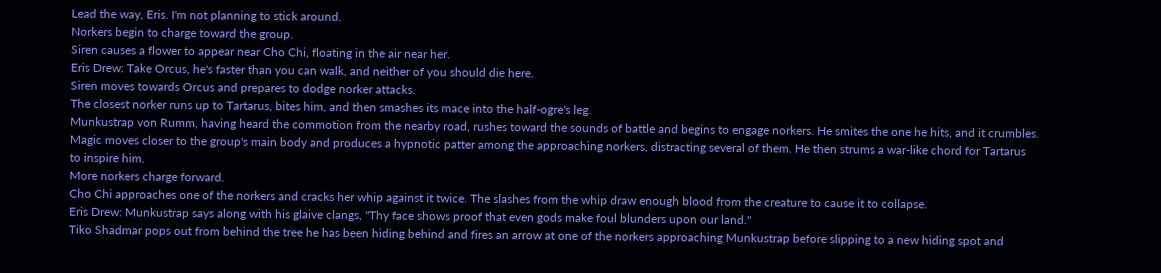Lead the way, Eris. I'm not planning to stick around.
Norkers begin to charge toward the group.
Siren causes a flower to appear near Cho Chi, floating in the air near her.
Eris Drew: Take Orcus, he's faster than you can walk, and neither of you should die here.
Siren moves towards Orcus and prepares to dodge norker attacks.
The closest norker runs up to Tartarus, bites him, and then smashes its mace into the half-ogre's leg.
Munkustrap von Rumm, having heard the commotion from the nearby road, rushes toward the sounds of battle and begins to engage norkers. He smites the one he hits, and it crumbles.
Magic moves closer to the group's main body and produces a hypnotic patter among the approaching norkers, distracting several of them. He then strums a war-like chord for Tartarus to inspire him.
More norkers charge forward.
Cho Chi approaches one of the norkers and cracks her whip against it twice. The slashes from the whip draw enough blood from the creature to cause it to collapse.
Eris Drew: Munkustrap says along with his glaive clangs, "Thy face shows proof that even gods make foul blunders upon our land."
Tiko Shadmar pops out from behind the tree he has been hiding behind and fires an arrow at one of the norkers approaching Munkustrap before slipping to a new hiding spot and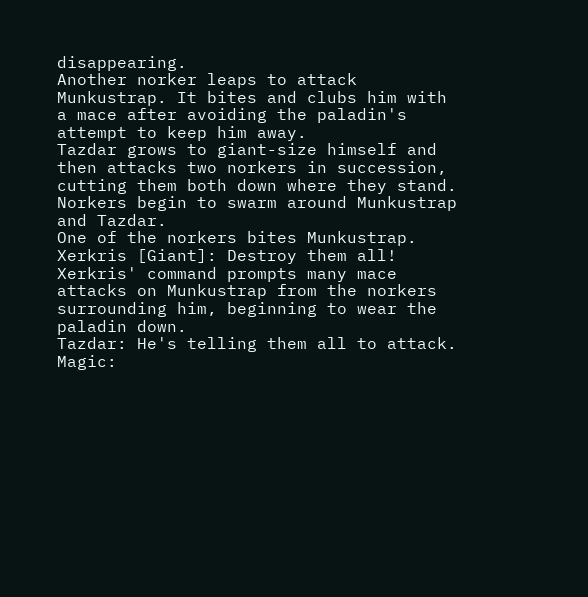disappearing.
Another norker leaps to attack Munkustrap. It bites and clubs him with a mace after avoiding the paladin's attempt to keep him away.
Tazdar grows to giant-size himself and then attacks two norkers in succession, cutting them both down where they stand.
Norkers begin to swarm around Munkustrap and Tazdar.
One of the norkers bites Munkustrap.
Xerkris [Giant]: Destroy them all!
Xerkris' command prompts many mace attacks on Munkustrap from the norkers surrounding him, beginning to wear the paladin down.
Tazdar: He's telling them all to attack.
Magic: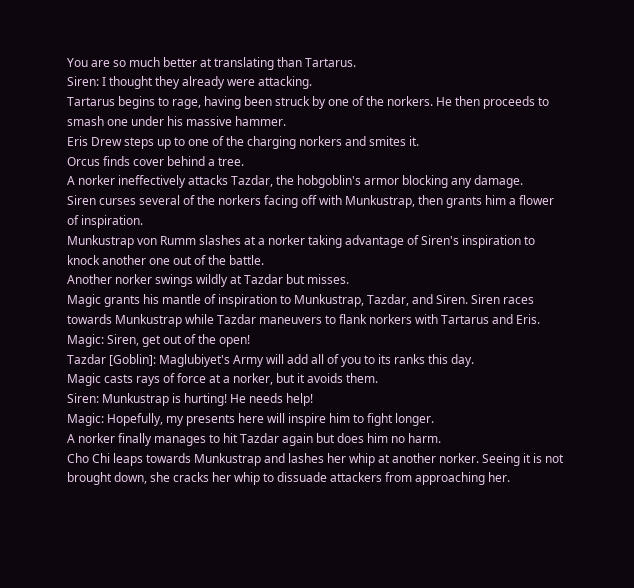You are so much better at translating than Tartarus.
Siren: I thought they already were attacking.
Tartarus begins to rage, having been struck by one of the norkers. He then proceeds to smash one under his massive hammer.
Eris Drew steps up to one of the charging norkers and smites it.
Orcus finds cover behind a tree.
A norker ineffectively attacks Tazdar, the hobgoblin's armor blocking any damage.
Siren curses several of the norkers facing off with Munkustrap, then grants him a flower of inspiration.
Munkustrap von Rumm slashes at a norker taking advantage of Siren's inspiration to knock another one out of the battle.
Another norker swings wildly at Tazdar but misses.
Magic grants his mantle of inspiration to Munkustrap, Tazdar, and Siren. Siren races towards Munkustrap while Tazdar maneuvers to flank norkers with Tartarus and Eris.
Magic: Siren, get out of the open!
Tazdar [Goblin]: Maglubiyet's Army will add all of you to its ranks this day.
Magic casts rays of force at a norker, but it avoids them.
Siren: Munkustrap is hurting! He needs help!
Magic: Hopefully, my presents here will inspire him to fight longer.
A norker finally manages to hit Tazdar again but does him no harm.
Cho Chi leaps towards Munkustrap and lashes her whip at another norker. Seeing it is not brought down, she cracks her whip to dissuade attackers from approaching her.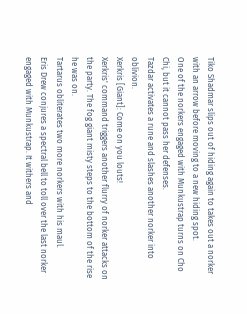Tiko Shadmar slips out of hiding again to takes out a norker with an arrow before moving to a new hiding spot.
One of the norkers engaged with Munkustrap turns on Cho Chi, but it cannot pass her defenses.
Tazdar activates a rune and slashes another norker into oblivion.
Xerkris [Giant]: Come on you louts!
Xerkris' command triggers another flurry of norker attacks on the party. The fog giant misty steps to the bottom of the rise he was on.
Tartarus obliterates two more norkers with his maul.
Eris Drew conjures a spectral bell to toll over the last norker engaged with Munkustrap. It withers and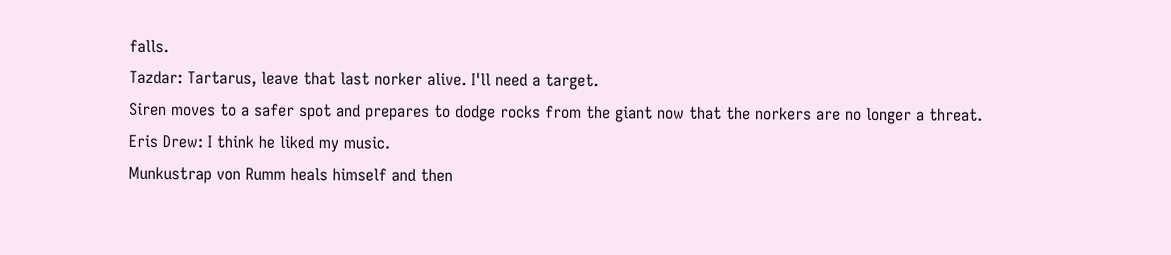falls.
Tazdar: Tartarus, leave that last norker alive. I'll need a target.
Siren moves to a safer spot and prepares to dodge rocks from the giant now that the norkers are no longer a threat.
Eris Drew: I think he liked my music.
Munkustrap von Rumm heals himself and then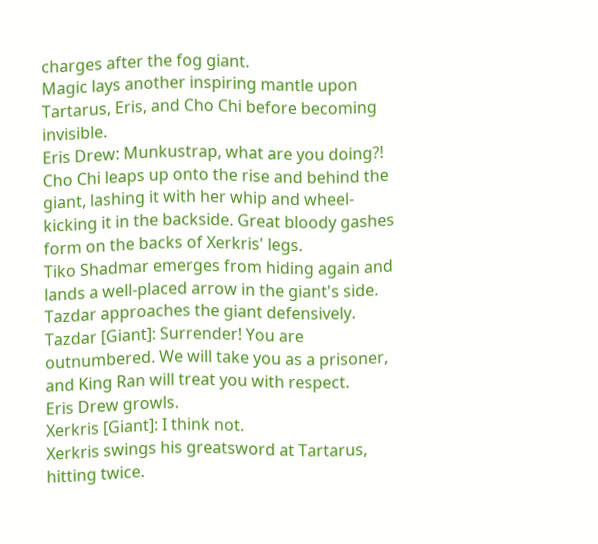charges after the fog giant.
Magic lays another inspiring mantle upon Tartarus, Eris, and Cho Chi before becoming invisible.
Eris Drew: Munkustrap, what are you doing?!
Cho Chi leaps up onto the rise and behind the giant, lashing it with her whip and wheel-kicking it in the backside. Great bloody gashes form on the backs of Xerkris' legs.
Tiko Shadmar emerges from hiding again and lands a well-placed arrow in the giant's side.
Tazdar approaches the giant defensively.
Tazdar [Giant]: Surrender! You are outnumbered. We will take you as a prisoner, and King Ran will treat you with respect.
Eris Drew growls.
Xerkris [Giant]: I think not.
Xerkris swings his greatsword at Tartarus, hitting twice.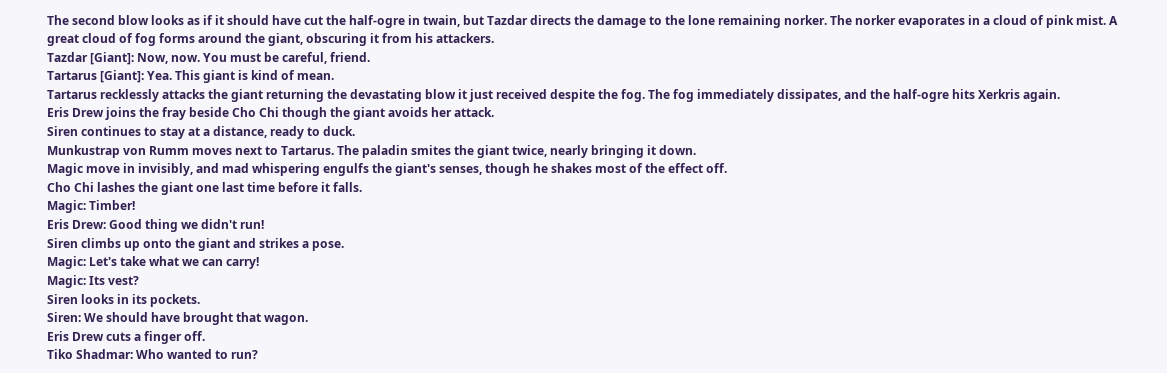The second blow looks as if it should have cut the half-ogre in twain, but Tazdar directs the damage to the lone remaining norker. The norker evaporates in a cloud of pink mist. A great cloud of fog forms around the giant, obscuring it from his attackers.
Tazdar [Giant]: Now, now. You must be careful, friend.
Tartarus [Giant]: Yea. This giant is kind of mean.
Tartarus recklessly attacks the giant returning the devastating blow it just received despite the fog. The fog immediately dissipates, and the half-ogre hits Xerkris again.
Eris Drew joins the fray beside Cho Chi though the giant avoids her attack.
Siren continues to stay at a distance, ready to duck.
Munkustrap von Rumm moves next to Tartarus. The paladin smites the giant twice, nearly bringing it down.
Magic move in invisibly, and mad whispering engulfs the giant's senses, though he shakes most of the effect off.
Cho Chi lashes the giant one last time before it falls.
Magic: Timber!
Eris Drew: Good thing we didn't run!
Siren climbs up onto the giant and strikes a pose.
Magic: Let's take what we can carry!
Magic: Its vest?
Siren looks in its pockets.
Siren: We should have brought that wagon.
Eris Drew cuts a finger off.
Tiko Shadmar: Who wanted to run?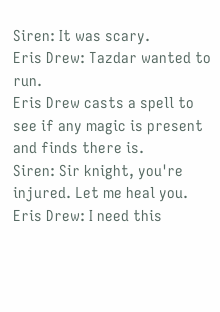Siren: It was scary.
Eris Drew: Tazdar wanted to run.
Eris Drew casts a spell to see if any magic is present and finds there is.
Siren: Sir knight, you're injured. Let me heal you.
Eris Drew: I need this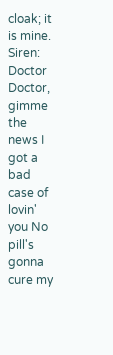cloak; it is mine.
Siren: Doctor Doctor, gimme the news I got a bad case of lovin' you No pill's gonna cure my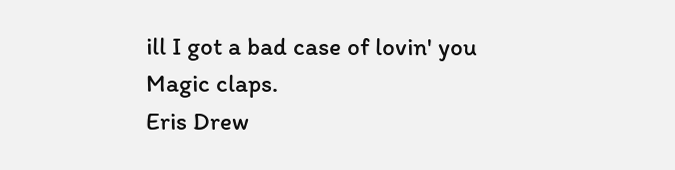ill I got a bad case of lovin' you
Magic claps.
Eris Drew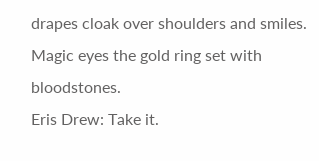drapes cloak over shoulders and smiles.
Magic eyes the gold ring set with bloodstones.
Eris Drew: Take it.